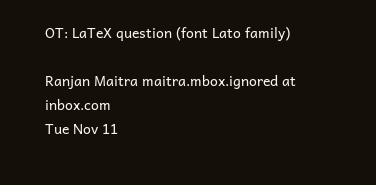OT: LaTeX question (font Lato family)

Ranjan Maitra maitra.mbox.ignored at inbox.com
Tue Nov 11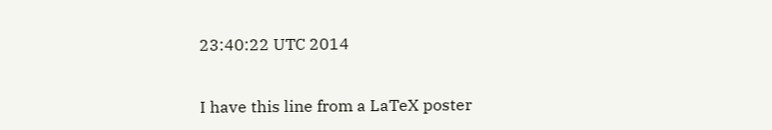23:40:22 UTC 2014


I have this line from a LaTeX poster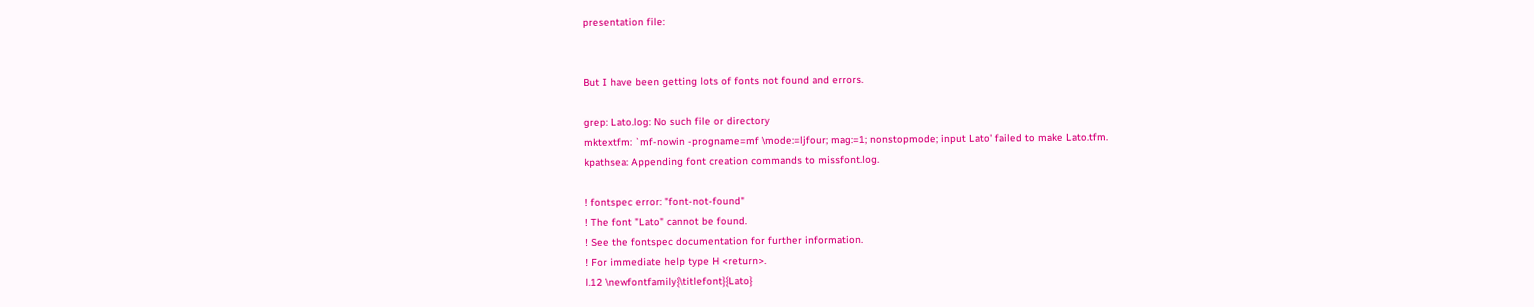presentation file:


But I have been getting lots of fonts not found and errors.

grep: Lato.log: No such file or directory
mktextfm: `mf-nowin -progname=mf \mode:=ljfour; mag:=1; nonstopmode; input Lato' failed to make Lato.tfm.
kpathsea: Appending font creation commands to missfont.log.

! fontspec error: "font-not-found"
! The font "Lato" cannot be found.
! See the fontspec documentation for further information.
! For immediate help type H <return>.
l.12 \newfontfamily{\titlefont}{Lato}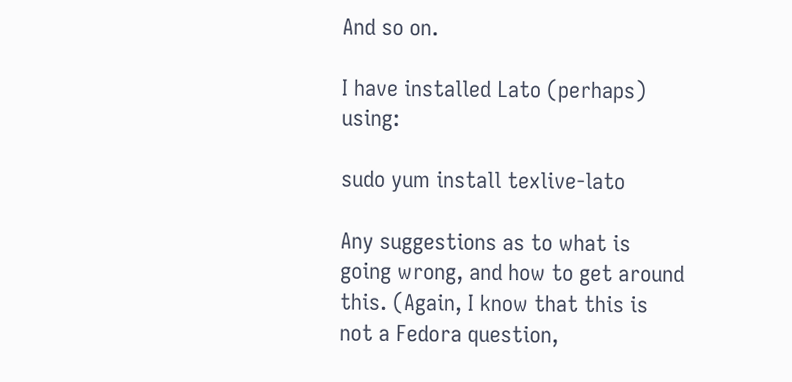And so on.

I have installed Lato (perhaps) using:

sudo yum install texlive-lato

Any suggestions as to what is going wrong, and how to get around this. (Again, I know that this is not a Fedora question,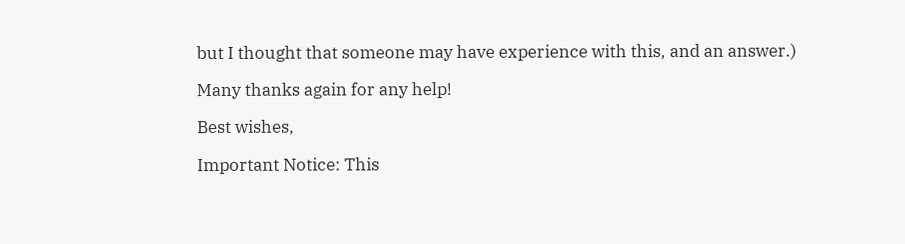but I thought that someone may have experience with this, and an answer.)

Many thanks again for any help!

Best wishes,

Important Notice: This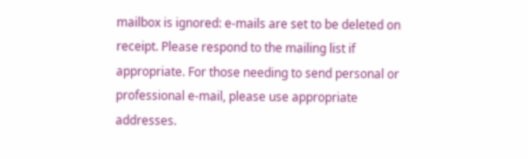mailbox is ignored: e-mails are set to be deleted on receipt. Please respond to the mailing list if appropriate. For those needing to send personal or professional e-mail, please use appropriate addresses.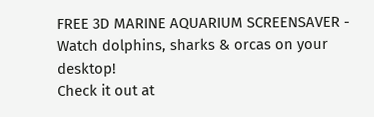FREE 3D MARINE AQUARIUM SCREENSAVER - Watch dolphins, sharks & orcas on your desktop!
Check it out at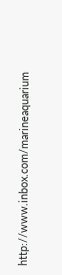http://www.inbox.com/marineaquarium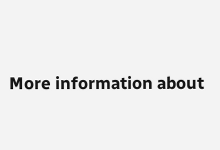More information about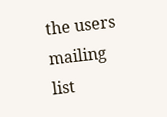the users mailing list